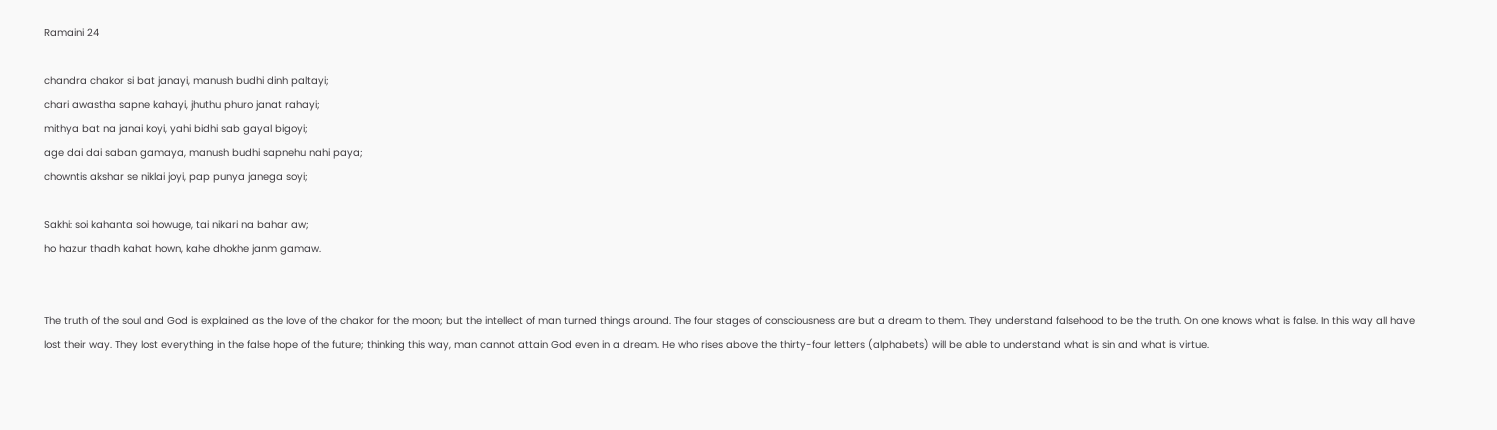Ramaini 24

chandra chakor si bat janayi, manush budhi dinh paltayi;
chari awastha sapne kahayi, jhuthu phuro janat rahayi;
mithya bat na janai koyi, yahi bidhi sab gayal bigoyi;
age dai dai saban gamaya, manush budhi sapnehu nahi paya;
chowntis akshar se niklai joyi, pap punya janega soyi;

Sakhi: soi kahanta soi howuge, tai nikari na bahar aw;
ho hazur thadh kahat hown, kahe dhokhe janm gamaw.


The truth of the soul and God is explained as the love of the chakor for the moon; but the intellect of man turned things around. The four stages of consciousness are but a dream to them. They understand falsehood to be the truth. On one knows what is false. In this way all have lost their way. They lost everything in the false hope of the future; thinking this way, man cannot attain God even in a dream. He who rises above the thirty-four letters (alphabets) will be able to understand what is sin and what is virtue.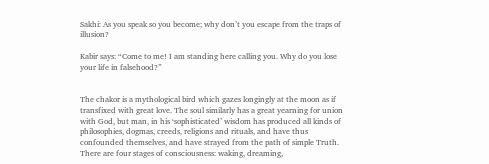Sakhi: As you speak so you become; why don’t you escape from the traps of illusion?

Kabir says: “Come to me! I am standing here calling you. Why do you lose your life in falsehood?”


The chakor is a mythological bird which gazes longingly at the moon as if transfixed with great love. The soul similarly has a great yearning for union with God, but man, in his ‘sophisticated’ wisdom has produced all kinds of philosophies, dogmas, creeds, religions and rituals, and have thus confounded themselves, and have strayed from the path of simple Truth. There are four stages of consciousness: waking, dreaming,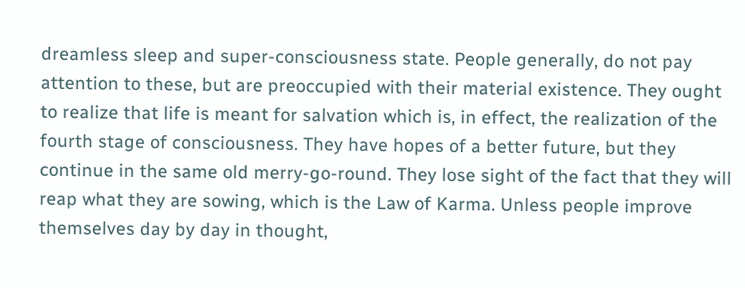dreamless sleep and super-consciousness state. People generally, do not pay attention to these, but are preoccupied with their material existence. They ought to realize that life is meant for salvation which is, in effect, the realization of the fourth stage of consciousness. They have hopes of a better future, but they continue in the same old merry-go-round. They lose sight of the fact that they will reap what they are sowing, which is the Law of Karma. Unless people improve themselves day by day in thought,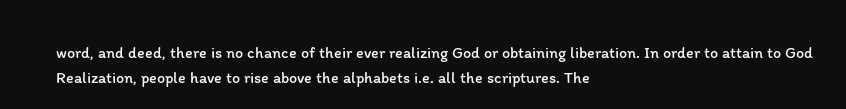word, and deed, there is no chance of their ever realizing God or obtaining liberation. In order to attain to God Realization, people have to rise above the alphabets i.e. all the scriptures. The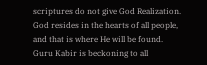scriptures do not give God Realization. God resides in the hearts of all people, and that is where He will be found. Guru Kabir is beckoning to all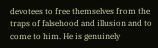devotees to free themselves from the traps of falsehood and illusion and to come to him. He is genuinely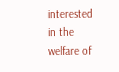interested in the welfare of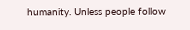humanity. Unless people follow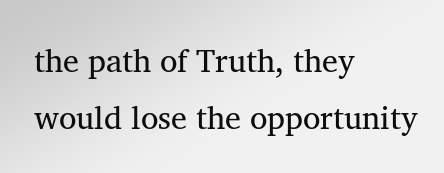the path of Truth, they would lose the opportunity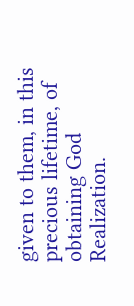given to them, in this precious lifetime, of obtaining God Realization.